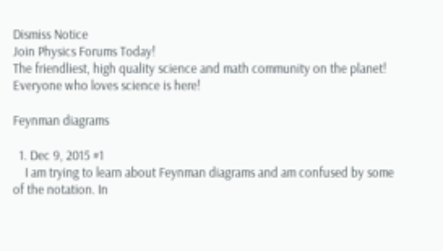Dismiss Notice
Join Physics Forums Today!
The friendliest, high quality science and math community on the planet! Everyone who loves science is here!

Feynman diagrams

  1. Dec 9, 2015 #1
    I am trying to learn about Feynman diagrams and am confused by some of the notation. In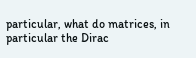particular, what do matrices, in particular the Dirac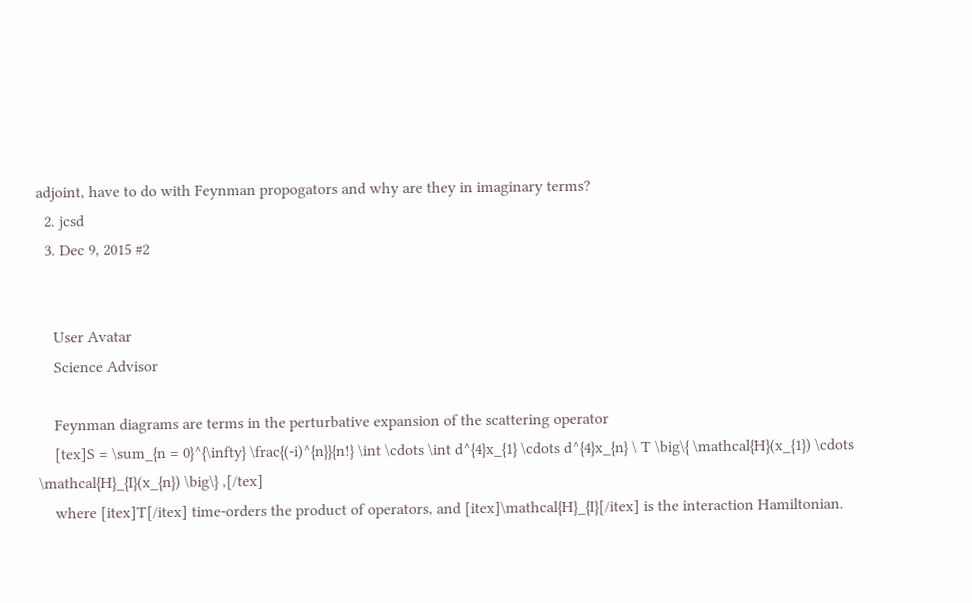adjoint, have to do with Feynman propogators and why are they in imaginary terms?
  2. jcsd
  3. Dec 9, 2015 #2


    User Avatar
    Science Advisor

    Feynman diagrams are terms in the perturbative expansion of the scattering operator
    [tex]S = \sum_{n = 0}^{\infty} \frac{(-i)^{n}}{n!} \int \cdots \int d^{4}x_{1} \cdots d^{4}x_{n} \ T \big\{ \mathcal{H}(x_{1}) \cdots \mathcal{H}_{I}(x_{n}) \big\} ,[/tex]
    where [itex]T[/itex] time-orders the product of operators, and [itex]\mathcal{H}_{I}[/itex] is the interaction Hamiltonian.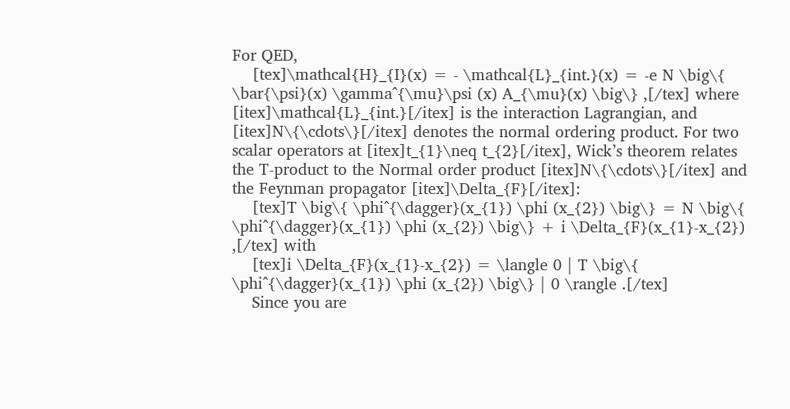For QED,
    [tex]\mathcal{H}_{I}(x) = - \mathcal{L}_{int.}(x) = -e N \big\{ \bar{\psi}(x) \gamma^{\mu}\psi (x) A_{\mu}(x) \big\} ,[/tex] where [itex]\mathcal{L}_{int.}[/itex] is the interaction Lagrangian, and [itex]N\{\cdots\}[/itex] denotes the normal ordering product. For two scalar operators at [itex]t_{1}\neq t_{2}[/itex], Wick’s theorem relates the T-product to the Normal order product [itex]N\{\cdots\}[/itex] and the Feynman propagator [itex]\Delta_{F}[/itex]:
    [tex]T \big\{ \phi^{\dagger}(x_{1}) \phi (x_{2}) \big\} = N \big\{ \phi^{\dagger}(x_{1}) \phi (x_{2}) \big\} + i \Delta_{F}(x_{1}-x_{2}) ,[/tex] with
    [tex]i \Delta_{F}(x_{1}-x_{2}) = \langle 0 | T \big\{ \phi^{\dagger}(x_{1}) \phi (x_{2}) \big\} | 0 \rangle .[/tex]
    Since you are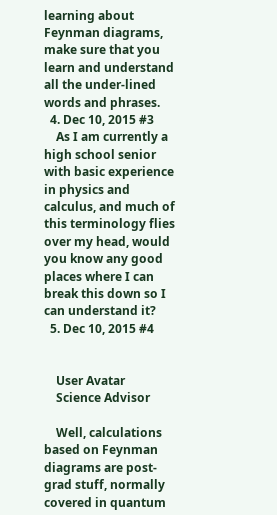learning about Feynman diagrams, make sure that you learn and understand all the under-lined words and phrases.
  4. Dec 10, 2015 #3
    As I am currently a high school senior with basic experience in physics and calculus, and much of this terminology flies over my head, would you know any good places where I can break this down so I can understand it?
  5. Dec 10, 2015 #4


    User Avatar
    Science Advisor

    Well, calculations based on Feynman diagrams are post-grad stuff, normally covered in quantum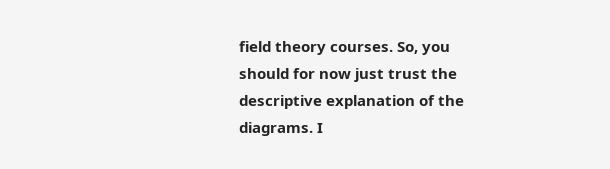field theory courses. So, you should for now just trust the descriptive explanation of the diagrams. I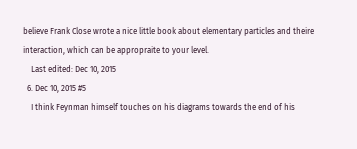believe Frank Close wrote a nice little book about elementary particles and theire interaction, which can be appropraite to your level.
    Last edited: Dec 10, 2015
  6. Dec 10, 2015 #5
    I think Feynman himself touches on his diagrams towards the end of his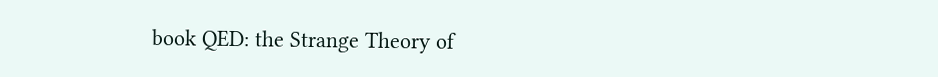book QED: the Strange Theory of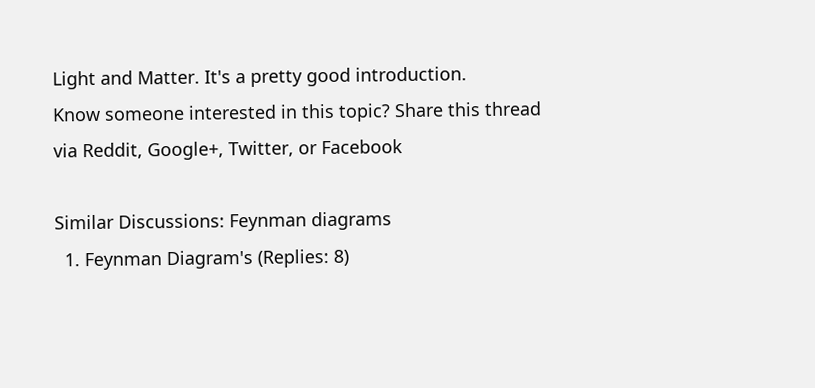Light and Matter. It's a pretty good introduction.
Know someone interested in this topic? Share this thread via Reddit, Google+, Twitter, or Facebook

Similar Discussions: Feynman diagrams
  1. Feynman Diagram's (Replies: 8)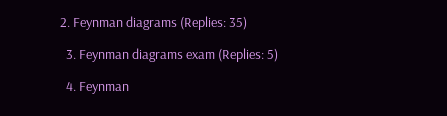2. Feynman diagrams (Replies: 35)

  3. Feynman diagrams exam (Replies: 5)

  4. Feynman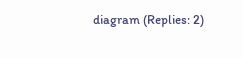diagram (Replies: 2)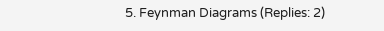5. Feynman Diagrams (Replies: 2)